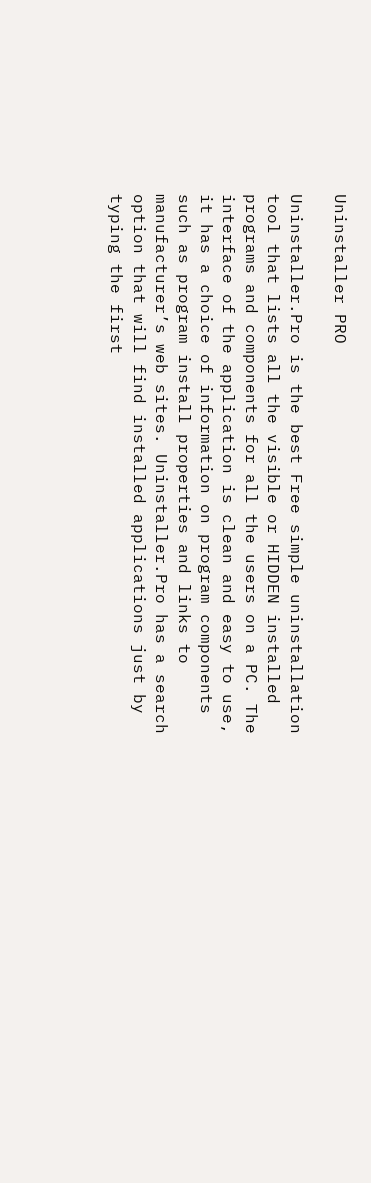Uninstaller PRO

Uninstaller.Pro is the best Free simple uninstallation tool that lists all the visible or HIDDEN installed programs and components for all the users on a PC. The interface of the application is clean and easy to use, it has a choice of information on program components such as program install properties and links to manufacturer’s web sites. Uninstaller.Pro has a search option that will find installed applications just by typing the first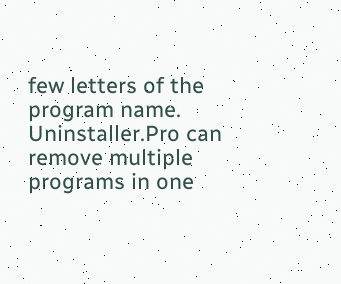few letters of the program name. Uninstaller.Pro can remove multiple programs in one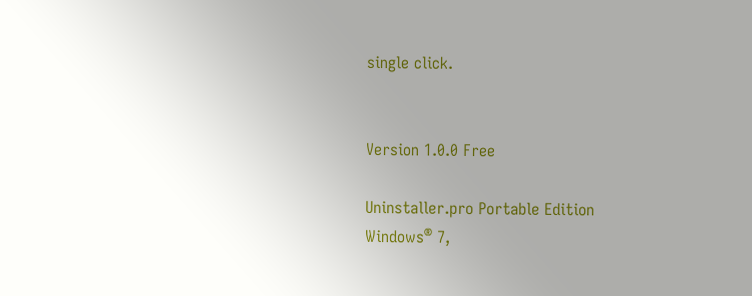single click.


Version 1.0.0 Free

Uninstaller.pro Portable Edition
Windows® 7,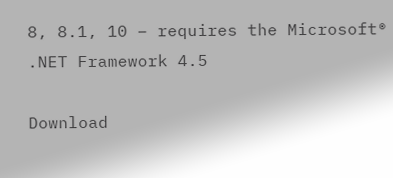8, 8.1, 10 – requires the Microsoft® .NET Framework 4.5

Download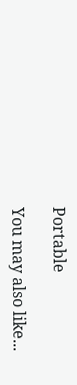Portable

You may also like...